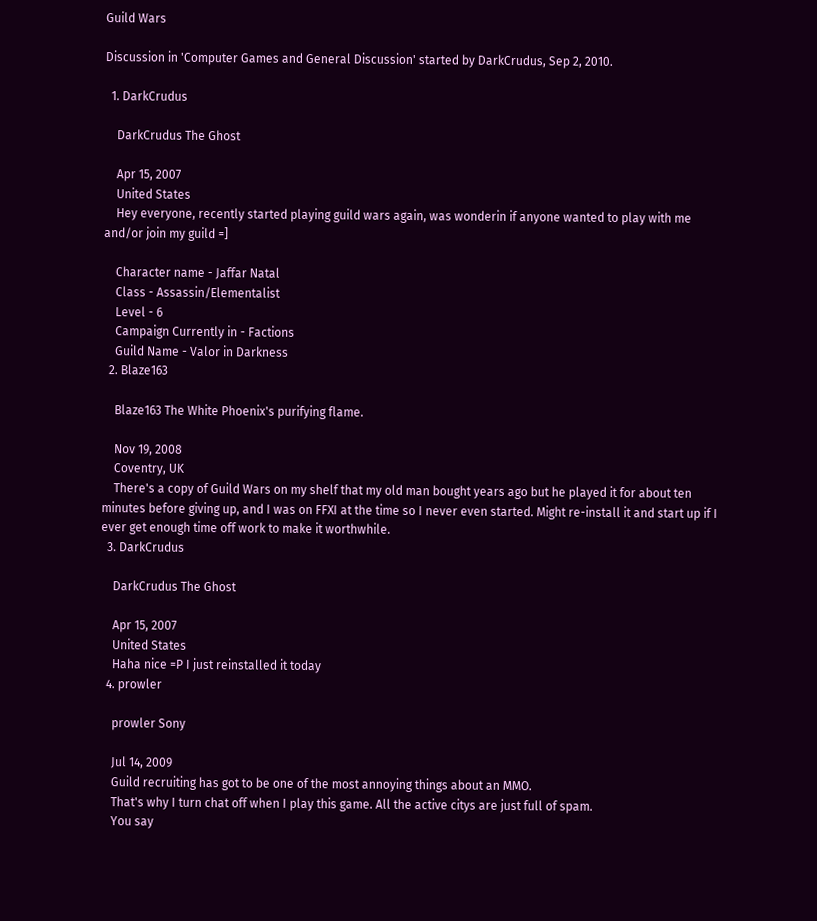Guild Wars

Discussion in 'Computer Games and General Discussion' started by DarkCrudus, Sep 2, 2010.

  1. DarkCrudus

    DarkCrudus The Ghost

    Apr 15, 2007
    United States
    Hey everyone, recently started playing guild wars again, was wonderin if anyone wanted to play with me and/or join my guild =]

    Character name - Jaffar Natal
    Class - Assassin/Elementalist
    Level - 6
    Campaign Currently in - Factions
    Guild Name - Valor in Darkness
  2. Blaze163

    Blaze163 The White Phoenix's purifying flame.

    Nov 19, 2008
    Coventry, UK
    There's a copy of Guild Wars on my shelf that my old man bought years ago but he played it for about ten minutes before giving up, and I was on FFXI at the time so I never even started. Might re-install it and start up if I ever get enough time off work to make it worthwhile.
  3. DarkCrudus

    DarkCrudus The Ghost

    Apr 15, 2007
    United States
    Haha nice =P I just reinstalled it today
  4. prowler

    prowler Sony

    Jul 14, 2009
    Guild recruiting has got to be one of the most annoying things about an MMO.
    That's why I turn chat off when I play this game. All the active citys are just full of spam.
    You say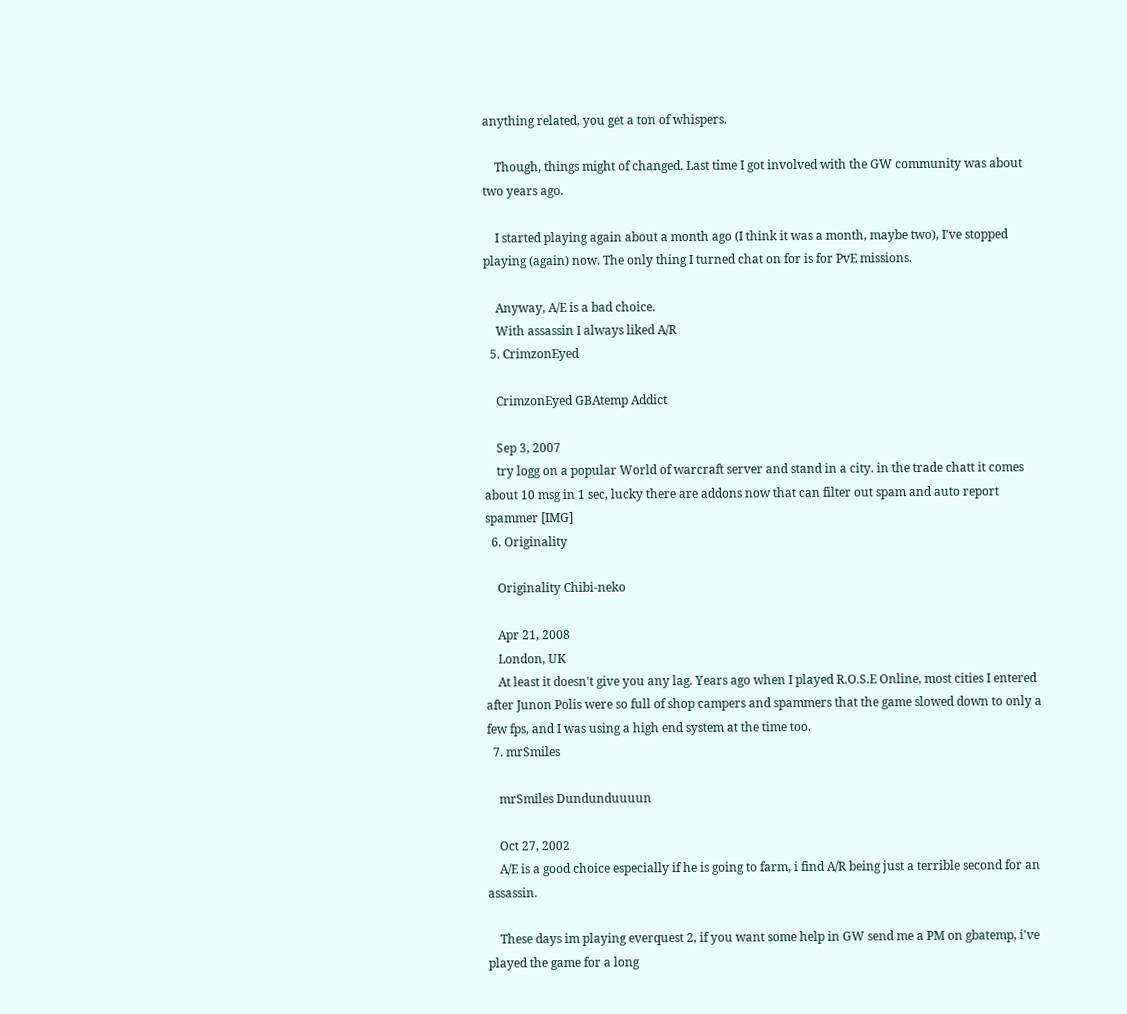anything related, you get a ton of whispers.

    Though, things might of changed. Last time I got involved with the GW community was about two years ago.

    I started playing again about a month ago (I think it was a month, maybe two), I've stopped playing (again) now. The only thing I turned chat on for is for PvE missions.

    Anyway, A/E is a bad choice.
    With assassin I always liked A/R
  5. CrimzonEyed

    CrimzonEyed GBAtemp Addict

    Sep 3, 2007
    try logg on a popular World of warcraft server and stand in a city. in the trade chatt it comes about 10 msg in 1 sec, lucky there are addons now that can filter out spam and auto report spammer [IMG]
  6. Originality

    Originality Chibi-neko

    Apr 21, 2008
    London, UK
    At least it doesn't give you any lag. Years ago when I played R.O.S.E Online, most cities I entered after Junon Polis were so full of shop campers and spammers that the game slowed down to only a few fps, and I was using a high end system at the time too.
  7. mrSmiles

    mrSmiles Dundunduuuun

    Oct 27, 2002
    A/E is a good choice especially if he is going to farm, i find A/R being just a terrible second for an assassin.

    These days im playing everquest 2, if you want some help in GW send me a PM on gbatemp, i've played the game for a long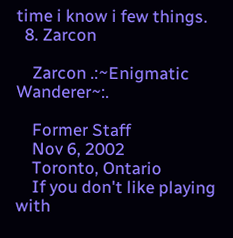time i know i few things.
  8. Zarcon

    Zarcon .:~Enigmatic Wanderer~:.

    Former Staff
    Nov 6, 2002
    Toronto, Ontario
    If you don't like playing with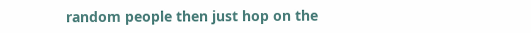random people then just hop on the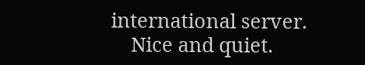international server.
    Nice and quiet.